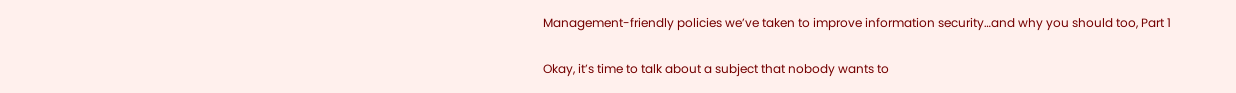Management-friendly policies we’ve taken to improve information security…and why you should too, Part 1

Okay, it’s time to talk about a subject that nobody wants to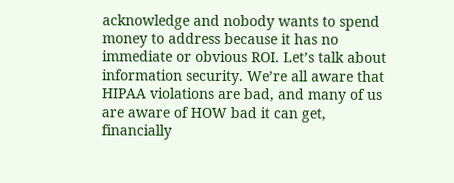acknowledge and nobody wants to spend money to address because it has no immediate or obvious ROI. Let’s talk about information security. We’re all aware that HIPAA violations are bad, and many of us are aware of HOW bad it can get, financially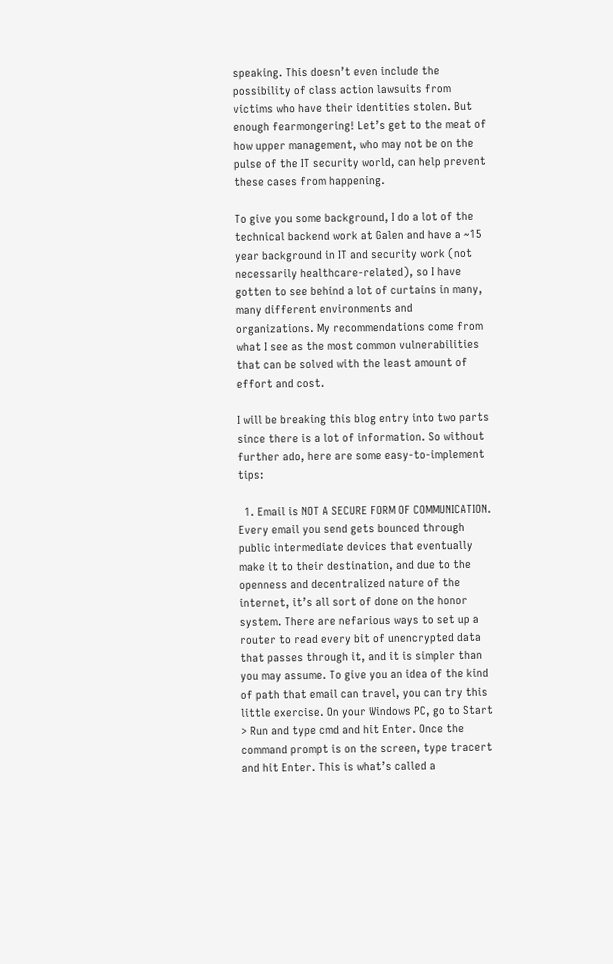speaking. This doesn’t even include the possibility of class action lawsuits from victims who have their identities stolen. But enough fearmongering! Let’s get to the meat of how upper management, who may not be on the pulse of the IT security world, can help prevent these cases from happening.

To give you some background, I do a lot of the technical backend work at Galen and have a ~15 year background in IT and security work (not necessarily healthcare-related), so I have gotten to see behind a lot of curtains in many, many different environments and organizations. My recommendations come from what I see as the most common vulnerabilities that can be solved with the least amount of effort and cost.

I will be breaking this blog entry into two parts since there is a lot of information. So without further ado, here are some easy-to-implement tips:

  1. Email is NOT A SECURE FORM OF COMMUNICATION. Every email you send gets bounced through public intermediate devices that eventually make it to their destination, and due to the openness and decentralized nature of the internet, it’s all sort of done on the honor system. There are nefarious ways to set up a router to read every bit of unencrypted data that passes through it, and it is simpler than you may assume. To give you an idea of the kind of path that email can travel, you can try this little exercise. On your Windows PC, go to Start > Run and type cmd and hit Enter. Once the command prompt is on the screen, type tracert and hit Enter. This is what’s called a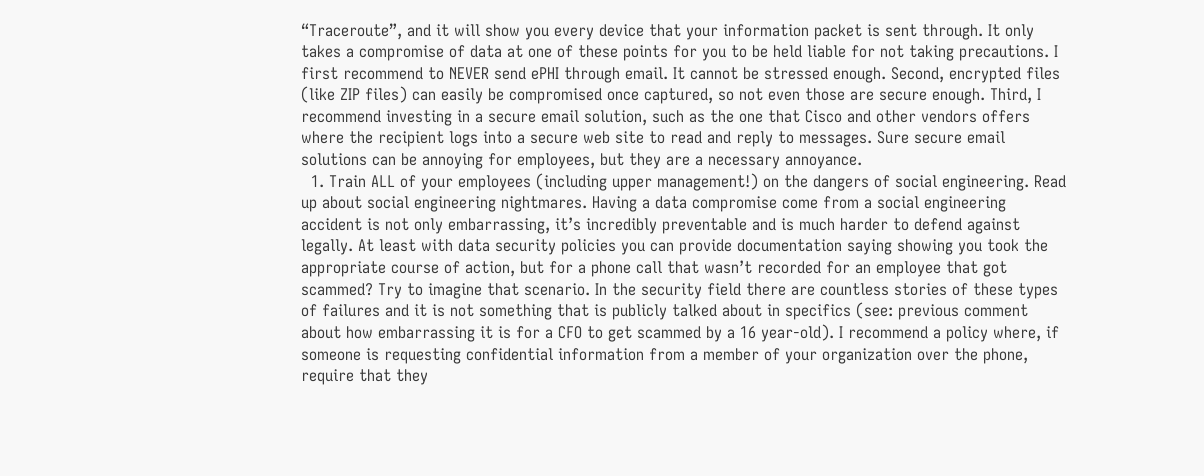“Traceroute”, and it will show you every device that your information packet is sent through. It only takes a compromise of data at one of these points for you to be held liable for not taking precautions. I first recommend to NEVER send ePHI through email. It cannot be stressed enough. Second, encrypted files (like ZIP files) can easily be compromised once captured, so not even those are secure enough. Third, I recommend investing in a secure email solution, such as the one that Cisco and other vendors offers where the recipient logs into a secure web site to read and reply to messages. Sure secure email solutions can be annoying for employees, but they are a necessary annoyance.
  1. Train ALL of your employees (including upper management!) on the dangers of social engineering. Read up about social engineering nightmares. Having a data compromise come from a social engineering accident is not only embarrassing, it’s incredibly preventable and is much harder to defend against legally. At least with data security policies you can provide documentation saying showing you took the appropriate course of action, but for a phone call that wasn’t recorded for an employee that got scammed? Try to imagine that scenario. In the security field there are countless stories of these types of failures and it is not something that is publicly talked about in specifics (see: previous comment about how embarrassing it is for a CFO to get scammed by a 16 year-old). I recommend a policy where, if someone is requesting confidential information from a member of your organization over the phone, require that they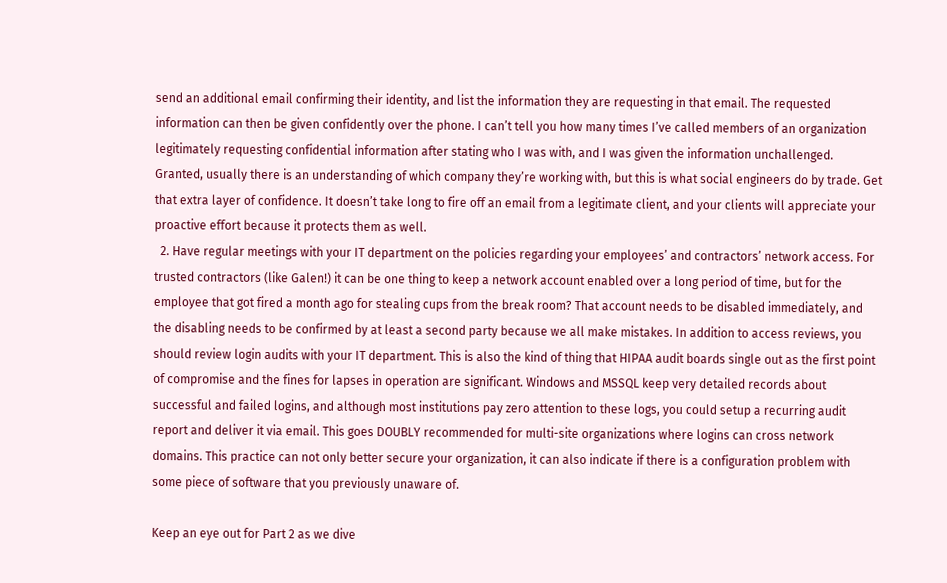send an additional email confirming their identity, and list the information they are requesting in that email. The requested information can then be given confidently over the phone. I can’t tell you how many times I’ve called members of an organization legitimately requesting confidential information after stating who I was with, and I was given the information unchallenged. Granted, usually there is an understanding of which company they’re working with, but this is what social engineers do by trade. Get that extra layer of confidence. It doesn’t take long to fire off an email from a legitimate client, and your clients will appreciate your proactive effort because it protects them as well.
  2. Have regular meetings with your IT department on the policies regarding your employees’ and contractors’ network access. For trusted contractors (like Galen!) it can be one thing to keep a network account enabled over a long period of time, but for the employee that got fired a month ago for stealing cups from the break room? That account needs to be disabled immediately, and the disabling needs to be confirmed by at least a second party because we all make mistakes. In addition to access reviews, you should review login audits with your IT department. This is also the kind of thing that HIPAA audit boards single out as the first point of compromise and the fines for lapses in operation are significant. Windows and MSSQL keep very detailed records about successful and failed logins, and although most institutions pay zero attention to these logs, you could setup a recurring audit report and deliver it via email. This goes DOUBLY recommended for multi-site organizations where logins can cross network domains. This practice can not only better secure your organization, it can also indicate if there is a configuration problem with some piece of software that you previously unaware of.

Keep an eye out for Part 2 as we dive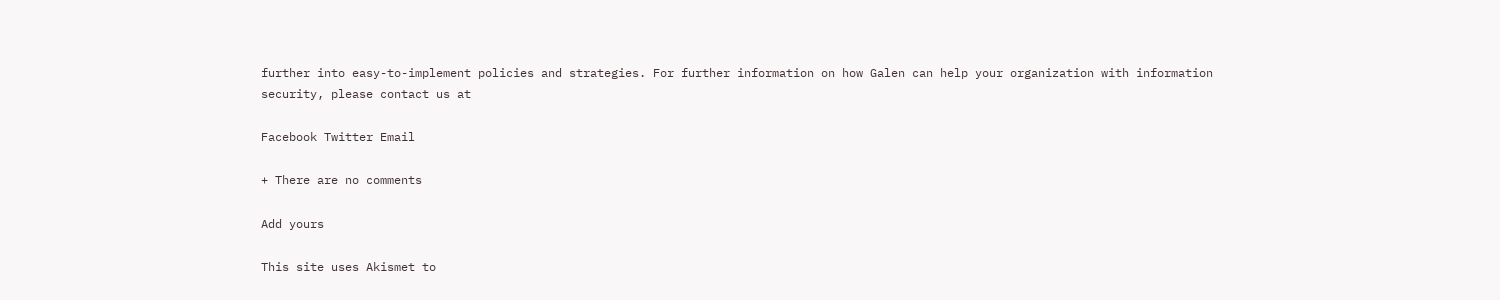further into easy-to-implement policies and strategies. For further information on how Galen can help your organization with information security, please contact us at

Facebook Twitter Email

+ There are no comments

Add yours

This site uses Akismet to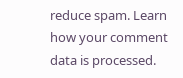reduce spam. Learn how your comment data is processed.